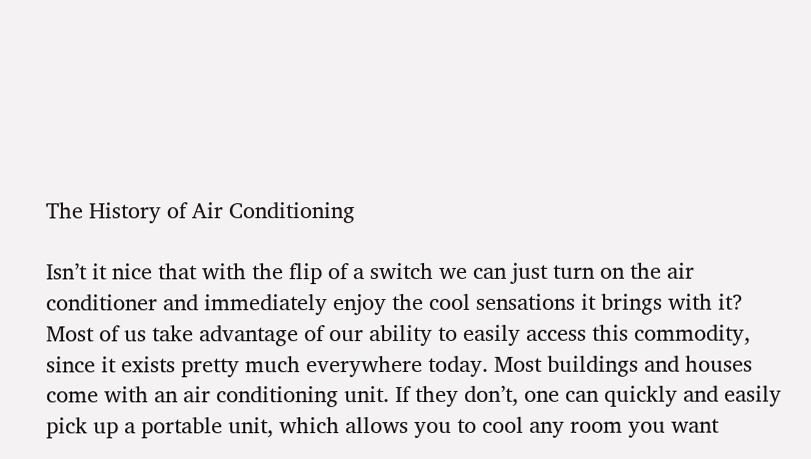The History of Air Conditioning

Isn’t it nice that with the flip of a switch we can just turn on the air conditioner and immediately enjoy the cool sensations it brings with it? Most of us take advantage of our ability to easily access this commodity, since it exists pretty much everywhere today. Most buildings and houses come with an air conditioning unit. If they don’t, one can quickly and easily pick up a portable unit, which allows you to cool any room you want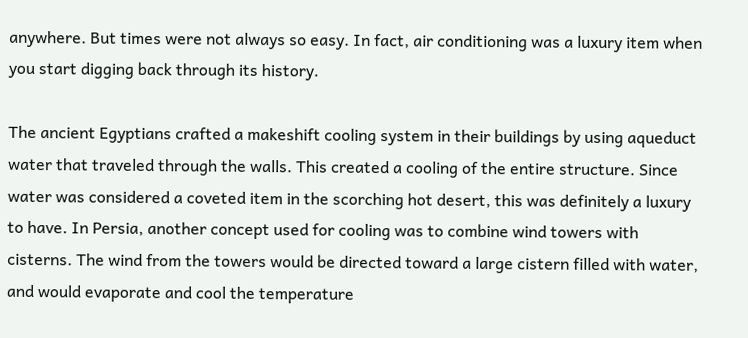anywhere. But times were not always so easy. In fact, air conditioning was a luxury item when you start digging back through its history.

The ancient Egyptians crafted a makeshift cooling system in their buildings by using aqueduct water that traveled through the walls. This created a cooling of the entire structure. Since water was considered a coveted item in the scorching hot desert, this was definitely a luxury to have. In Persia, another concept used for cooling was to combine wind towers with cisterns. The wind from the towers would be directed toward a large cistern filled with water, and would evaporate and cool the temperature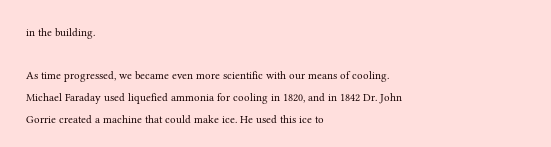in the building.

As time progressed, we became even more scientific with our means of cooling. Michael Faraday used liquefied ammonia for cooling in 1820, and in 1842 Dr. John Gorrie created a machine that could make ice. He used this ice to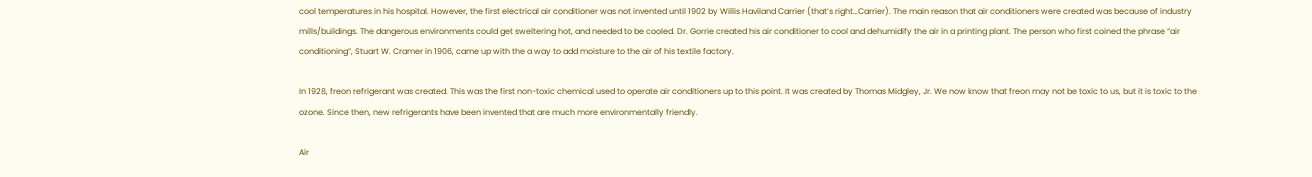cool temperatures in his hospital. However, the first electrical air conditioner was not invented until 1902 by Willis Haviland Carrier (that’s right…Carrier). The main reason that air conditioners were created was because of industry mills/buildings. The dangerous environments could get sweltering hot, and needed to be cooled. Dr. Gorrie created his air conditioner to cool and dehumidify the air in a printing plant. The person who first coined the phrase “air conditioning”, Stuart W. Cramer in 1906, came up with the a way to add moisture to the air of his textile factory.

In 1928, freon refrigerant was created. This was the first non-toxic chemical used to operate air conditioners up to this point. It was created by Thomas Midgley, Jr. We now know that freon may not be toxic to us, but it is toxic to the ozone. Since then, new refrigerants have been invented that are much more environmentally friendly.

Air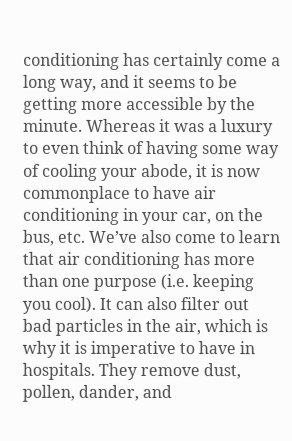conditioning has certainly come a long way, and it seems to be getting more accessible by the minute. Whereas it was a luxury to even think of having some way of cooling your abode, it is now commonplace to have air conditioning in your car, on the bus, etc. We’ve also come to learn that air conditioning has more than one purpose (i.e. keeping you cool). It can also filter out bad particles in the air, which is why it is imperative to have in hospitals. They remove dust, pollen, dander, and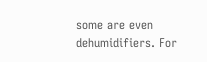some are even dehumidifiers. For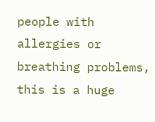people with allergies or breathing problems, this is a huge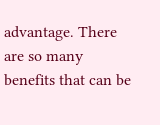advantage. There are so many benefits that can be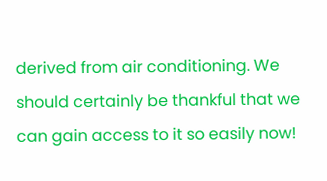derived from air conditioning. We should certainly be thankful that we can gain access to it so easily now!